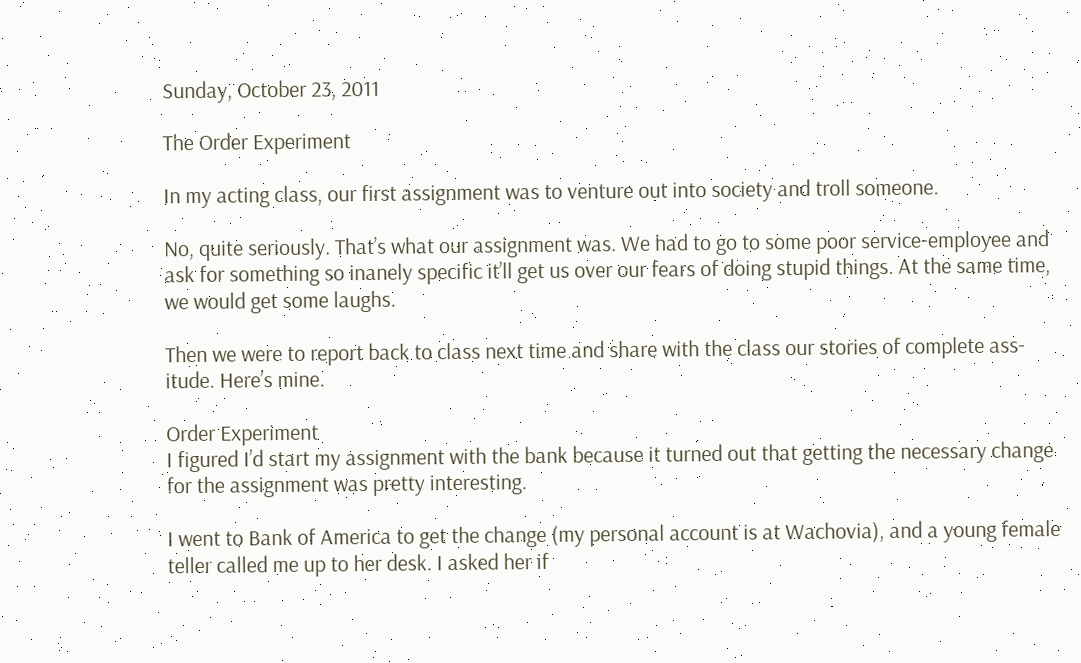Sunday, October 23, 2011

The Order Experiment

In my acting class, our first assignment was to venture out into society and troll someone.

No, quite seriously. That’s what our assignment was. We had to go to some poor service-employee and ask for something so inanely specific it’ll get us over our fears of doing stupid things. At the same time, we would get some laughs.

Then we were to report back to class next time and share with the class our stories of complete ass-itude. Here’s mine.

Order Experiment
I figured I’d start my assignment with the bank because it turned out that getting the necessary change for the assignment was pretty interesting.

I went to Bank of America to get the change (my personal account is at Wachovia), and a young female teller called me up to her desk. I asked her if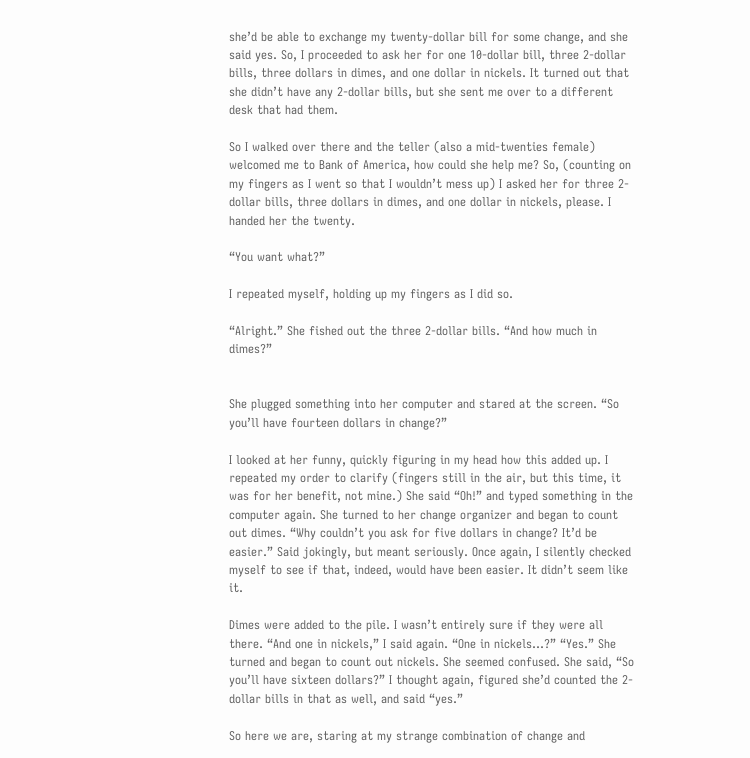she’d be able to exchange my twenty-dollar bill for some change, and she said yes. So, I proceeded to ask her for one 10-dollar bill, three 2-dollar bills, three dollars in dimes, and one dollar in nickels. It turned out that she didn’t have any 2-dollar bills, but she sent me over to a different desk that had them.

So I walked over there and the teller (also a mid-twenties female) welcomed me to Bank of America, how could she help me? So, (counting on my fingers as I went so that I wouldn’t mess up) I asked her for three 2-dollar bills, three dollars in dimes, and one dollar in nickels, please. I handed her the twenty.

“You want what?”

I repeated myself, holding up my fingers as I did so.

“Alright.” She fished out the three 2-dollar bills. “And how much in dimes?”


She plugged something into her computer and stared at the screen. “So you’ll have fourteen dollars in change?”

I looked at her funny, quickly figuring in my head how this added up. I repeated my order to clarify (fingers still in the air, but this time, it was for her benefit, not mine.) She said “Oh!” and typed something in the computer again. She turned to her change organizer and began to count out dimes. “Why couldn’t you ask for five dollars in change? It’d be easier.” Said jokingly, but meant seriously. Once again, I silently checked myself to see if that, indeed, would have been easier. It didn’t seem like it.

Dimes were added to the pile. I wasn’t entirely sure if they were all there. “And one in nickels,” I said again. “One in nickels…?” “Yes.” She turned and began to count out nickels. She seemed confused. She said, “So you’ll have sixteen dollars?” I thought again, figured she’d counted the 2-dollar bills in that as well, and said “yes.”

So here we are, staring at my strange combination of change and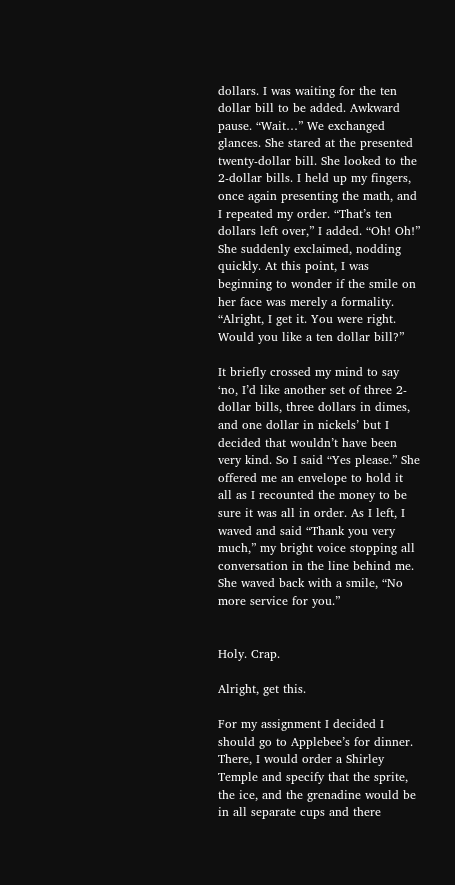dollars. I was waiting for the ten dollar bill to be added. Awkward pause. “Wait…” We exchanged glances. She stared at the presented twenty-dollar bill. She looked to the 2-dollar bills. I held up my fingers, once again presenting the math, and I repeated my order. “That’s ten dollars left over,” I added. “Oh! Oh!” She suddenly exclaimed, nodding quickly. At this point, I was beginning to wonder if the smile on her face was merely a formality. “Alright, I get it. You were right. Would you like a ten dollar bill?”

It briefly crossed my mind to say ‘no, I’d like another set of three 2-dollar bills, three dollars in dimes, and one dollar in nickels’ but I decided that wouldn’t have been very kind. So I said “Yes please.” She offered me an envelope to hold it all as I recounted the money to be sure it was all in order. As I left, I waved and said “Thank you very much,” my bright voice stopping all conversation in the line behind me. She waved back with a smile, “No more service for you.”


Holy. Crap.

Alright, get this.

For my assignment I decided I should go to Applebee’s for dinner. There, I would order a Shirley Temple and specify that the sprite, the ice, and the grenadine would be in all separate cups and there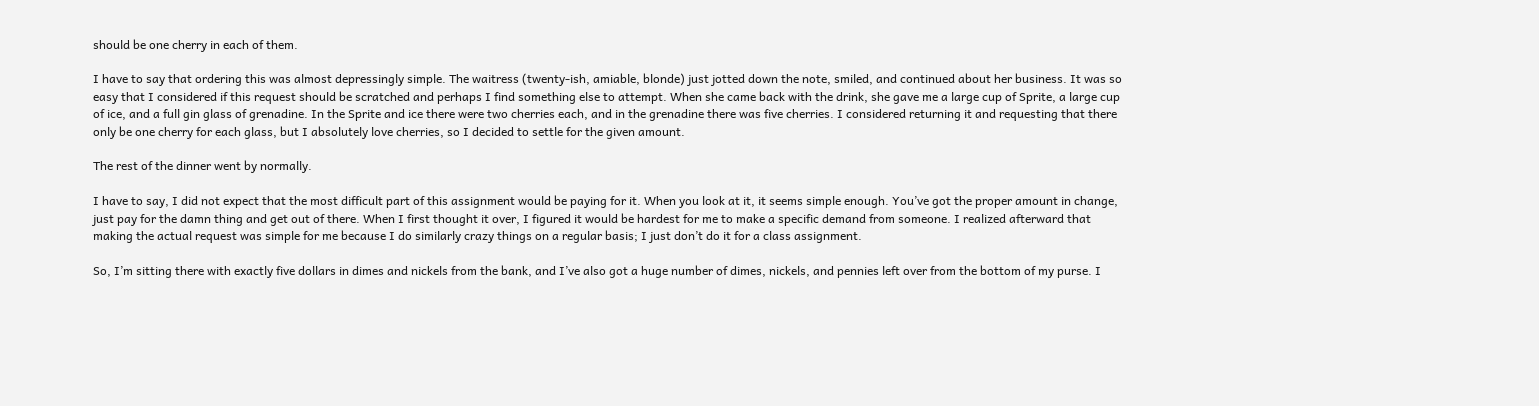should be one cherry in each of them.

I have to say that ordering this was almost depressingly simple. The waitress (twenty-ish, amiable, blonde) just jotted down the note, smiled, and continued about her business. It was so easy that I considered if this request should be scratched and perhaps I find something else to attempt. When she came back with the drink, she gave me a large cup of Sprite, a large cup of ice, and a full gin glass of grenadine. In the Sprite and ice there were two cherries each, and in the grenadine there was five cherries. I considered returning it and requesting that there only be one cherry for each glass, but I absolutely love cherries, so I decided to settle for the given amount.

The rest of the dinner went by normally.

I have to say, I did not expect that the most difficult part of this assignment would be paying for it. When you look at it, it seems simple enough. You’ve got the proper amount in change, just pay for the damn thing and get out of there. When I first thought it over, I figured it would be hardest for me to make a specific demand from someone. I realized afterward that making the actual request was simple for me because I do similarly crazy things on a regular basis; I just don’t do it for a class assignment.

So, I’m sitting there with exactly five dollars in dimes and nickels from the bank, and I’ve also got a huge number of dimes, nickels, and pennies left over from the bottom of my purse. I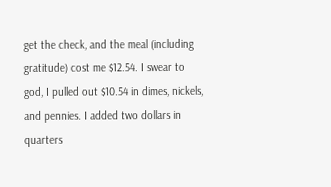get the check, and the meal (including gratitude) cost me $12.54. I swear to god, I pulled out $10.54 in dimes, nickels, and pennies. I added two dollars in quarters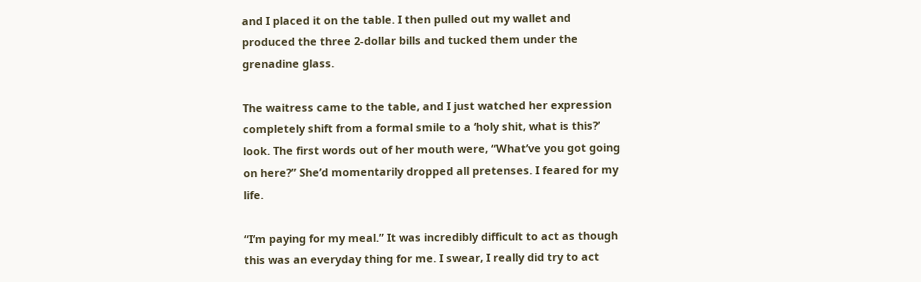and I placed it on the table. I then pulled out my wallet and produced the three 2-dollar bills and tucked them under the grenadine glass.

The waitress came to the table, and I just watched her expression completely shift from a formal smile to a ‘holy shit, what is this?’ look. The first words out of her mouth were, “What’ve you got going on here?” She’d momentarily dropped all pretenses. I feared for my life.

“I’m paying for my meal.” It was incredibly difficult to act as though this was an everyday thing for me. I swear, I really did try to act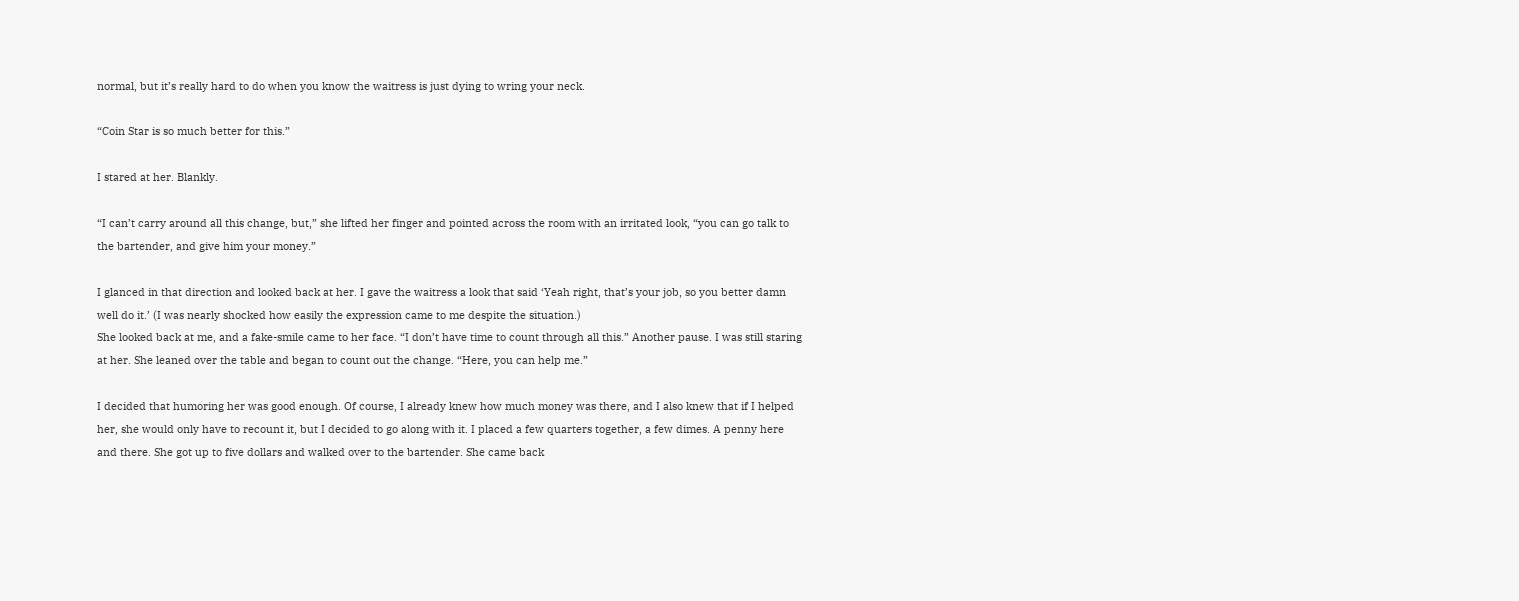normal, but it’s really hard to do when you know the waitress is just dying to wring your neck.

“Coin Star is so much better for this.”

I stared at her. Blankly.

“I can’t carry around all this change, but,” she lifted her finger and pointed across the room with an irritated look, “you can go talk to the bartender, and give him your money.”

I glanced in that direction and looked back at her. I gave the waitress a look that said ‘Yeah right, that’s your job, so you better damn well do it.’ (I was nearly shocked how easily the expression came to me despite the situation.)
She looked back at me, and a fake-smile came to her face. “I don’t have time to count through all this.” Another pause. I was still staring at her. She leaned over the table and began to count out the change. “Here, you can help me.”

I decided that humoring her was good enough. Of course, I already knew how much money was there, and I also knew that if I helped her, she would only have to recount it, but I decided to go along with it. I placed a few quarters together, a few dimes. A penny here and there. She got up to five dollars and walked over to the bartender. She came back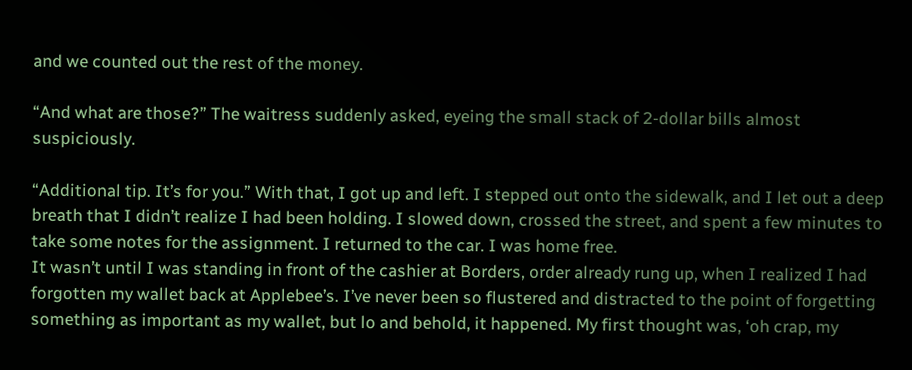and we counted out the rest of the money.

“And what are those?” The waitress suddenly asked, eyeing the small stack of 2-dollar bills almost suspiciously.

“Additional tip. It’s for you.” With that, I got up and left. I stepped out onto the sidewalk, and I let out a deep breath that I didn’t realize I had been holding. I slowed down, crossed the street, and spent a few minutes to take some notes for the assignment. I returned to the car. I was home free.
It wasn’t until I was standing in front of the cashier at Borders, order already rung up, when I realized I had forgotten my wallet back at Applebee’s. I’ve never been so flustered and distracted to the point of forgetting something as important as my wallet, but lo and behold, it happened. My first thought was, ‘oh crap, my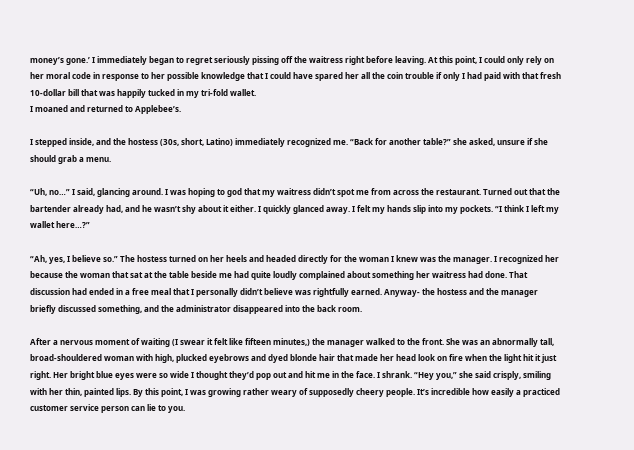money’s gone.’ I immediately began to regret seriously pissing off the waitress right before leaving. At this point, I could only rely on her moral code in response to her possible knowledge that I could have spared her all the coin trouble if only I had paid with that fresh 10-dollar bill that was happily tucked in my tri-fold wallet.
I moaned and returned to Applebee’s.

I stepped inside, and the hostess (30s, short, Latino) immediately recognized me. “Back for another table?” she asked, unsure if she should grab a menu.

“Uh, no…” I said, glancing around. I was hoping to god that my waitress didn’t spot me from across the restaurant. Turned out that the bartender already had, and he wasn’t shy about it either. I quickly glanced away. I felt my hands slip into my pockets. “I think I left my wallet here…?”

“Ah, yes, I believe so.” The hostess turned on her heels and headed directly for the woman I knew was the manager. I recognized her because the woman that sat at the table beside me had quite loudly complained about something her waitress had done. That discussion had ended in a free meal that I personally didn’t believe was rightfully earned. Anyway- the hostess and the manager briefly discussed something, and the administrator disappeared into the back room.

After a nervous moment of waiting (I swear it felt like fifteen minutes,) the manager walked to the front. She was an abnormally tall, broad-shouldered woman with high, plucked eyebrows and dyed blonde hair that made her head look on fire when the light hit it just right. Her bright blue eyes were so wide I thought they’d pop out and hit me in the face. I shrank. “Hey you,” she said crisply, smiling with her thin, painted lips. By this point, I was growing rather weary of supposedly cheery people. It’s incredible how easily a practiced customer service person can lie to you.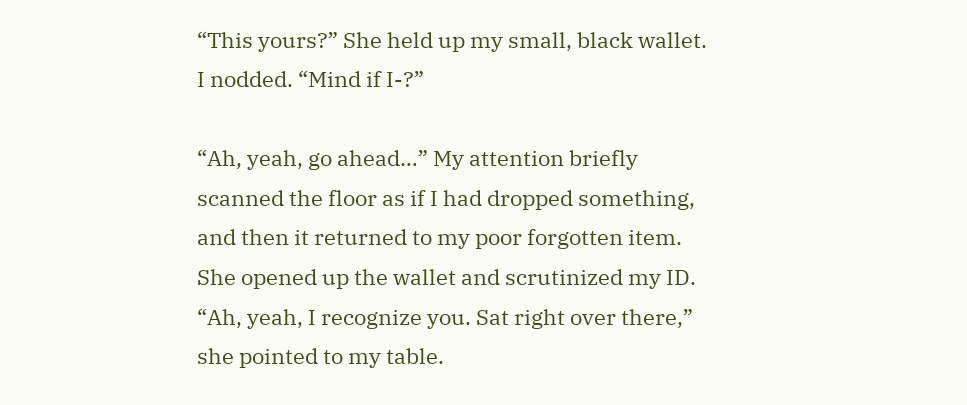“This yours?” She held up my small, black wallet. I nodded. “Mind if I-?”

“Ah, yeah, go ahead…” My attention briefly scanned the floor as if I had dropped something, and then it returned to my poor forgotten item.
She opened up the wallet and scrutinized my ID. “Ah, yeah, I recognize you. Sat right over there,” she pointed to my table.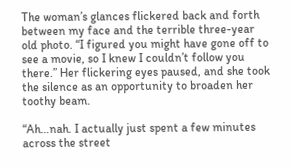The woman’s glances flickered back and forth between my face and the terrible three-year old photo. “I figured you might have gone off to see a movie, so I knew I couldn’t follow you there.” Her flickering eyes paused, and she took the silence as an opportunity to broaden her toothy beam.

“Ah…nah. I actually just spent a few minutes across the street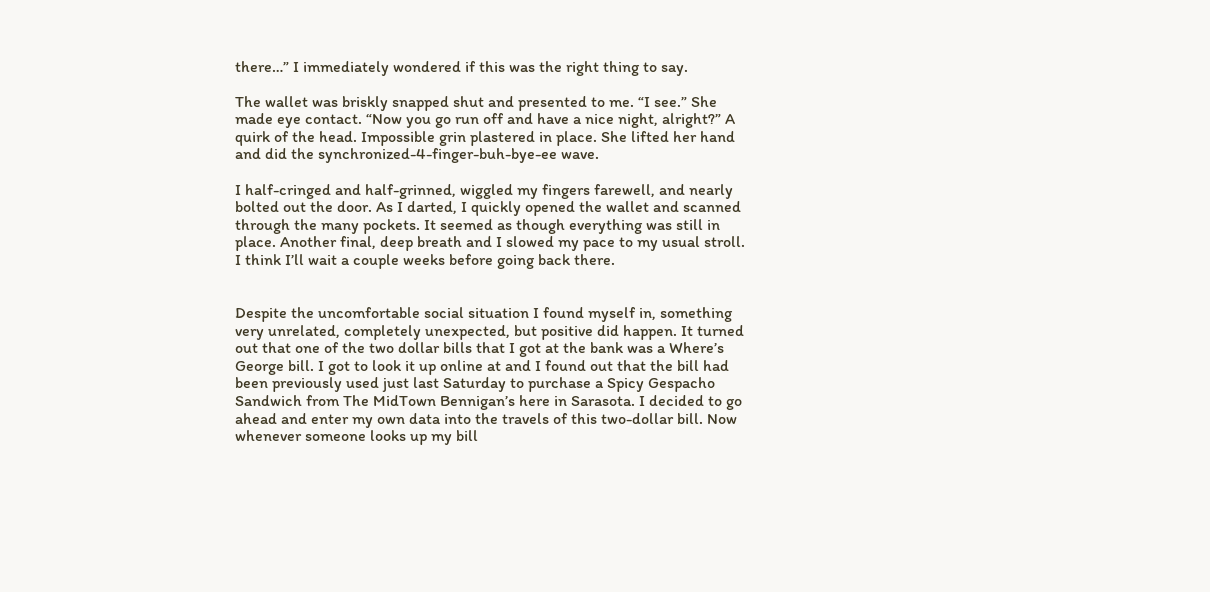there…” I immediately wondered if this was the right thing to say.

The wallet was briskly snapped shut and presented to me. “I see.” She made eye contact. “Now you go run off and have a nice night, alright?” A quirk of the head. Impossible grin plastered in place. She lifted her hand and did the synchronized-4-finger-buh-bye-ee wave.

I half-cringed and half-grinned, wiggled my fingers farewell, and nearly bolted out the door. As I darted, I quickly opened the wallet and scanned through the many pockets. It seemed as though everything was still in place. Another final, deep breath and I slowed my pace to my usual stroll.
I think I’ll wait a couple weeks before going back there.


Despite the uncomfortable social situation I found myself in, something very unrelated, completely unexpected, but positive did happen. It turned out that one of the two dollar bills that I got at the bank was a Where’s George bill. I got to look it up online at and I found out that the bill had been previously used just last Saturday to purchase a Spicy Gespacho Sandwich from The MidTown Bennigan’s here in Sarasota. I decided to go ahead and enter my own data into the travels of this two-dollar bill. Now whenever someone looks up my bill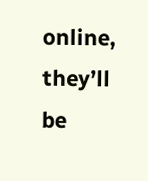online, they’ll be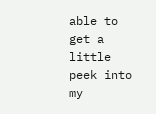able to get a little peek into my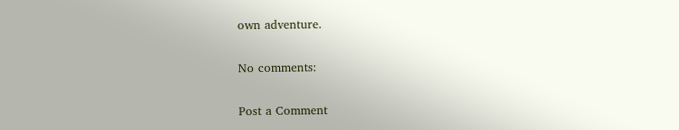own adventure.

No comments:

Post a Comment